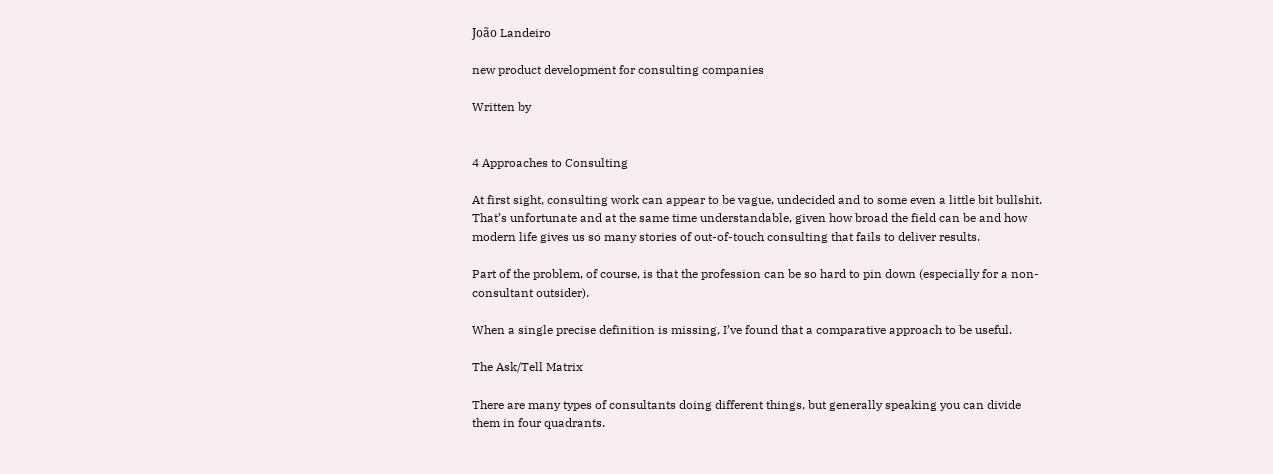João Landeiro

new product development for consulting companies

Written by


4 Approaches to Consulting

At first sight, consulting work can appear to be vague, undecided and to some even a little bit bullshit. That’s unfortunate and at the same time understandable, given how broad the field can be and how modern life gives us so many stories of out-of-touch consulting that fails to deliver results.

Part of the problem, of course, is that the profession can be so hard to pin down (especially for a non-consultant outsider).

When a single precise definition is missing, I’ve found that a comparative approach to be useful.

The Ask/Tell Matrix

There are many types of consultants doing different things, but generally speaking you can divide them in four quadrants.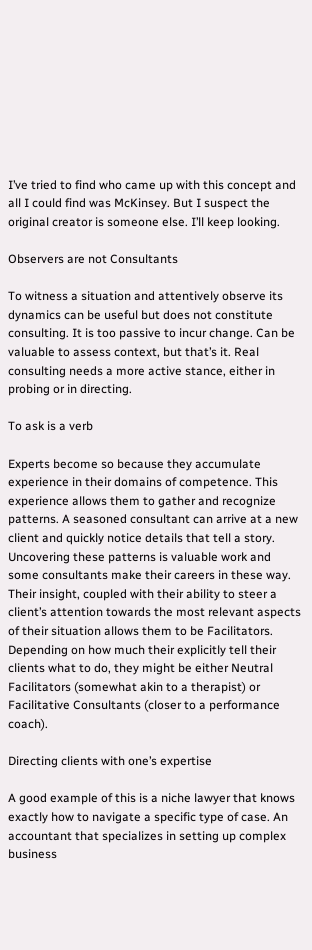I’ve tried to find who came up with this concept and all I could find was McKinsey. But I suspect the original creator is someone else. I’ll keep looking.

Observers are not Consultants

To witness a situation and attentively observe its dynamics can be useful but does not constitute consulting. It is too passive to incur change. Can be valuable to assess context, but that’s it. Real consulting needs a more active stance, either in probing or in directing.

To ask is a verb

Experts become so because they accumulate experience in their domains of competence. This experience allows them to gather and recognize patterns. A seasoned consultant can arrive at a new client and quickly notice details that tell a story. Uncovering these patterns is valuable work and some consultants make their careers in these way. Their insight, coupled with their ability to steer a client’s attention towards the most relevant aspects of their situation allows them to be Facilitators. Depending on how much their explicitly tell their clients what to do, they might be either Neutral Facilitators (somewhat akin to a therapist) or Facilitative Consultants (closer to a performance coach).

Directing clients with one’s expertise

A good example of this is a niche lawyer that knows exactly how to navigate a specific type of case. An accountant that specializes in setting up complex business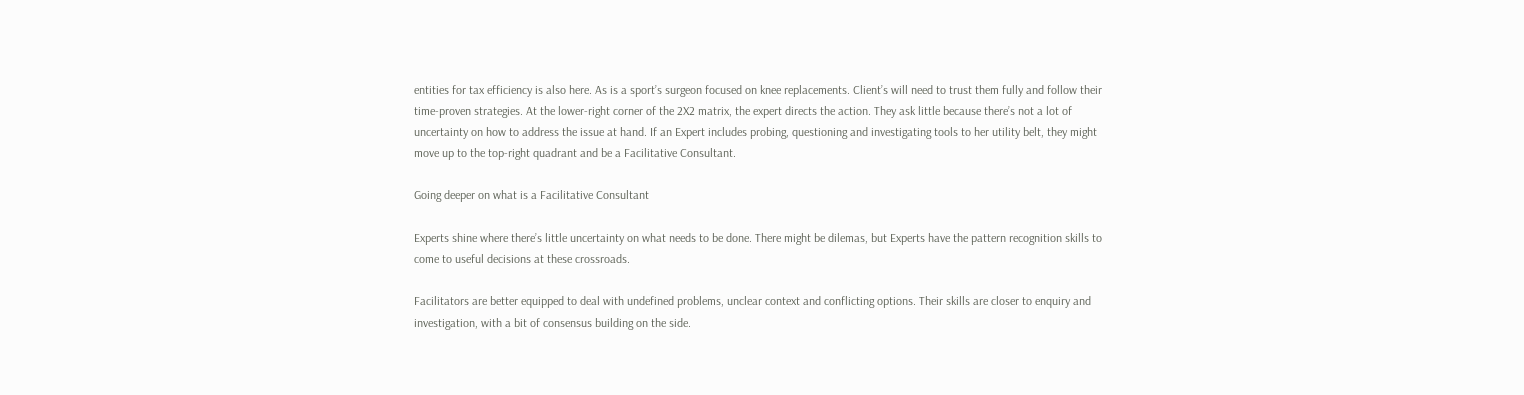entities for tax efficiency is also here. As is a sport’s surgeon focused on knee replacements. Client’s will need to trust them fully and follow their time-proven strategies. At the lower-right corner of the 2X2 matrix, the expert directs the action. They ask little because there’s not a lot of uncertainty on how to address the issue at hand. If an Expert includes probing, questioning and investigating tools to her utility belt, they might move up to the top-right quadrant and be a Facilitative Consultant.

Going deeper on what is a Facilitative Consultant

Experts shine where there’s little uncertainty on what needs to be done. There might be dilemas, but Experts have the pattern recognition skills to come to useful decisions at these crossroads.

Facilitators are better equipped to deal with undefined problems, unclear context and conflicting options. Their skills are closer to enquiry and investigation, with a bit of consensus building on the side.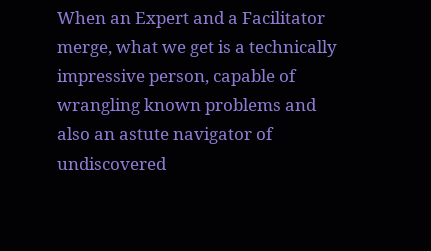When an Expert and a Facilitator merge, what we get is a technically impressive person, capable of wrangling known problems and also an astute navigator of undiscovered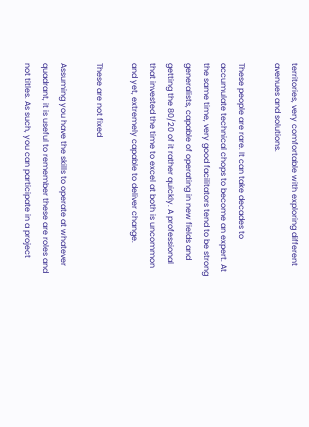territories, very comfortable with exploring different avenues and solutions.

These people are rare. It can take decades to accumulate technical chops to become an expert. At the same time, very good facilitators tend to be strong generalists, capable of operating in new fields and getting the 80/20 of it rather quickly. A professional that invested the time to excel at both is uncommon and yet, extremely capable to deliver change.

These are not fixed

Assuming you have the skills to operate at whatever quadrant, it is useful to remember these are roles and not titles. As such, you can participate in a project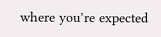where you’re expected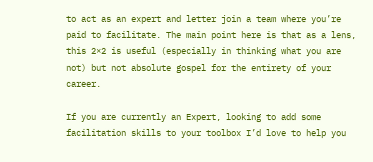to act as an expert and letter join a team where you’re paid to facilitate. The main point here is that as a lens, this 2×2 is useful (especially in thinking what you are not) but not absolute gospel for the entirety of your career.

If you are currently an Expert, looking to add some facilitation skills to your toolbox I’d love to help you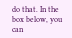do that. In the box below, you can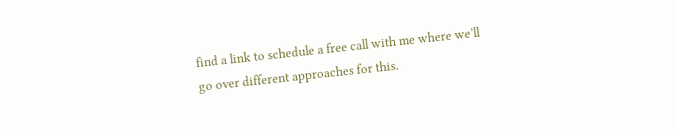find a link to schedule a free call with me where we’ll go over different approaches for this.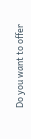Do you want to offer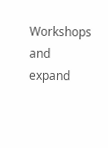Workshops and expand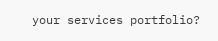your services portfolio?